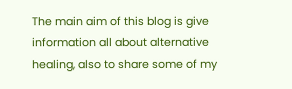The main aim of this blog is give information all about alternative healing, also to share some of my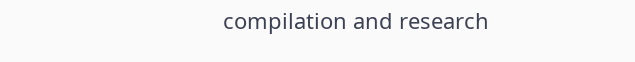compilation and research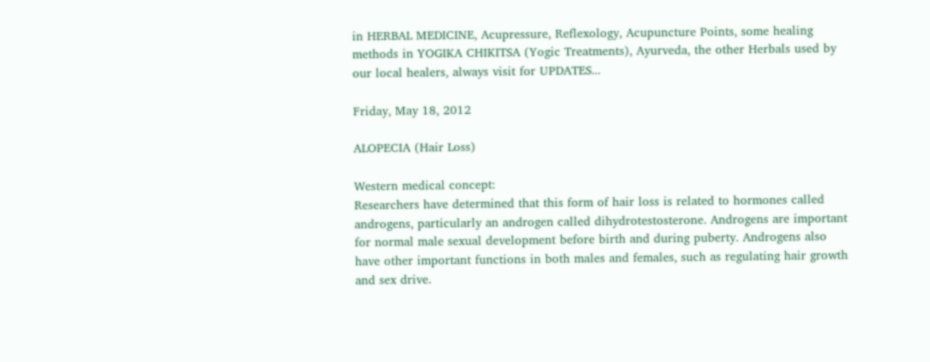in HERBAL MEDICINE, Acupressure, Reflexology, Acupuncture Points, some healing methods in YOGIKA CHIKITSA (Yogic Treatments), Ayurveda, the other Herbals used by our local healers, always visit for UPDATES...

Friday, May 18, 2012

ALOPECIA (Hair Loss)

Western medical concept:
Researchers have determined that this form of hair loss is related to hormones called androgens, particularly an androgen called dihydrotestosterone. Androgens are important for normal male sexual development before birth and during puberty. Androgens also have other important functions in both males and females, such as regulating hair growth and sex drive.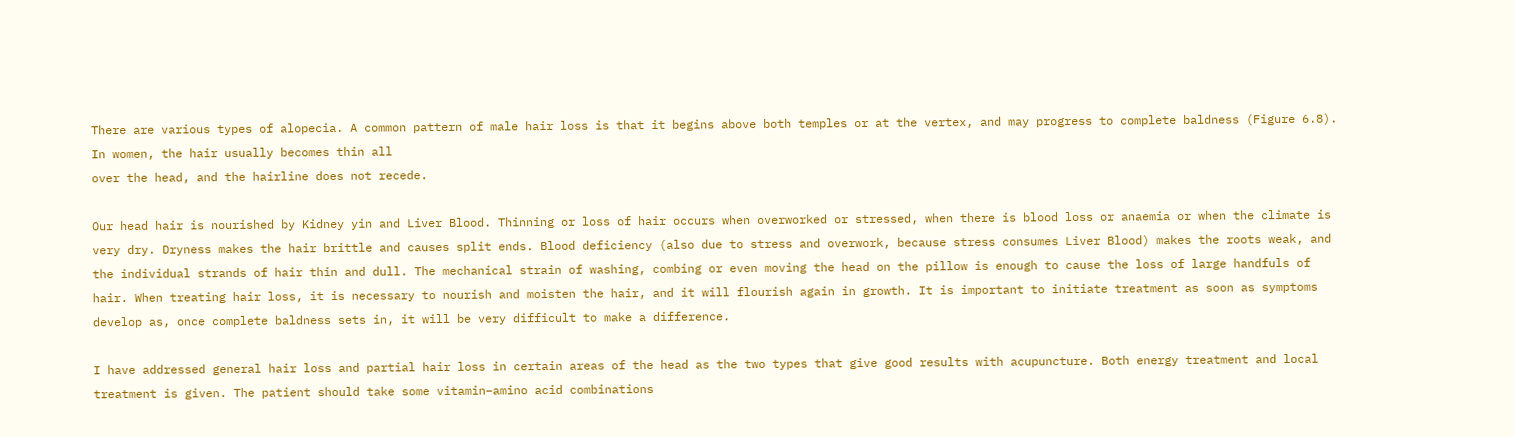There are various types of alopecia. A common pattern of male hair loss is that it begins above both temples or at the vertex, and may progress to complete baldness (Figure 6.8). In women, the hair usually becomes thin all
over the head, and the hairline does not recede.

Our head hair is nourished by Kidney yin and Liver Blood. Thinning or loss of hair occurs when overworked or stressed, when there is blood loss or anaemia or when the climate is very dry. Dryness makes the hair brittle and causes split ends. Blood deficiency (also due to stress and overwork, because stress consumes Liver Blood) makes the roots weak, and the individual strands of hair thin and dull. The mechanical strain of washing, combing or even moving the head on the pillow is enough to cause the loss of large handfuls of hair. When treating hair loss, it is necessary to nourish and moisten the hair, and it will flourish again in growth. It is important to initiate treatment as soon as symptoms develop as, once complete baldness sets in, it will be very difficult to make a difference.

I have addressed general hair loss and partial hair loss in certain areas of the head as the two types that give good results with acupuncture. Both energy treatment and local treatment is given. The patient should take some vitamin–amino acid combinations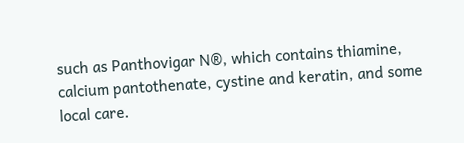such as Panthovigar N®, which contains thiamine, calcium pantothenate, cystine and keratin, and some local care.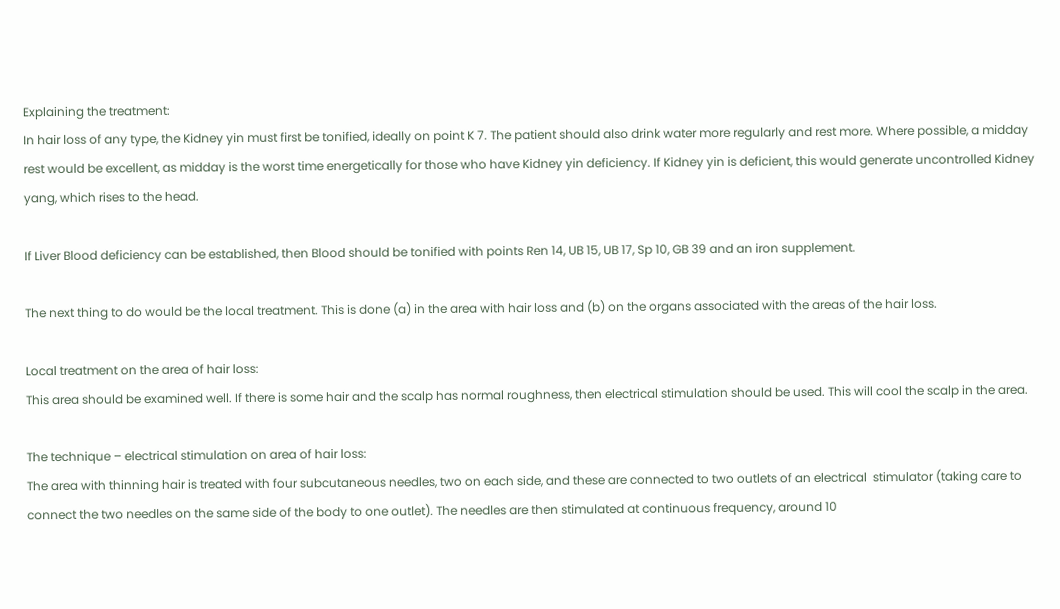Explaining the treatment:
In hair loss of any type, the Kidney yin must first be tonified, ideally on point K 7. The patient should also drink water more regularly and rest more. Where possible, a midday rest would be excellent, as midday is the worst time energetically for those who have Kidney yin deficiency. If Kidney yin is deficient, this would generate uncontrolled Kidney yang, which rises to the head.

If Liver Blood deficiency can be established, then Blood should be tonified with points Ren 14, UB 15, UB 17, Sp 10, GB 39 and an iron supplement.

The next thing to do would be the local treatment. This is done (a) in the area with hair loss and (b) on the organs associated with the areas of the hair loss.

Local treatment on the area of hair loss:
This area should be examined well. If there is some hair and the scalp has normal roughness, then electrical stimulation should be used. This will cool the scalp in the area.

The technique – electrical stimulation on area of hair loss:
The area with thinning hair is treated with four subcutaneous needles, two on each side, and these are connected to two outlets of an electrical  stimulator (taking care to connect the two needles on the same side of the body to one outlet). The needles are then stimulated at continuous frequency, around 10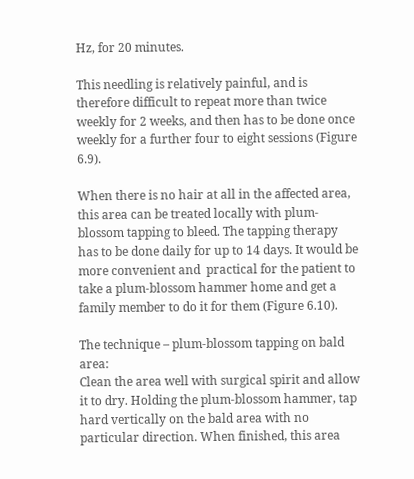Hz, for 20 minutes.

This needling is relatively painful, and is therefore difficult to repeat more than twice weekly for 2 weeks, and then has to be done once weekly for a further four to eight sessions (Figure 6.9).

When there is no hair at all in the affected area, this area can be treated locally with plum-blossom tapping to bleed. The tapping therapy has to be done daily for up to 14 days. It would be more convenient and  practical for the patient to take a plum-blossom hammer home and get a family member to do it for them (Figure 6.10).

The technique – plum-blossom tapping on bald area:
Clean the area well with surgical spirit and allow it to dry. Holding the plum-blossom hammer, tap hard vertically on the bald area with no particular direction. When finished, this area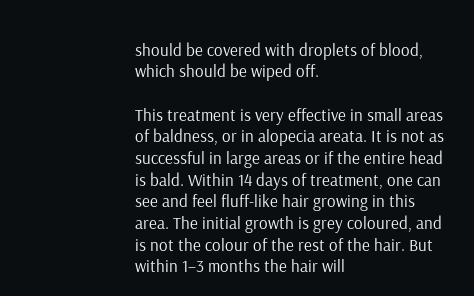should be covered with droplets of blood, which should be wiped off.

This treatment is very effective in small areas of baldness, or in alopecia areata. It is not as successful in large areas or if the entire head is bald. Within 14 days of treatment, one can see and feel fluff-like hair growing in this area. The initial growth is grey coloured, and is not the colour of the rest of the hair. But within 1–3 months the hair will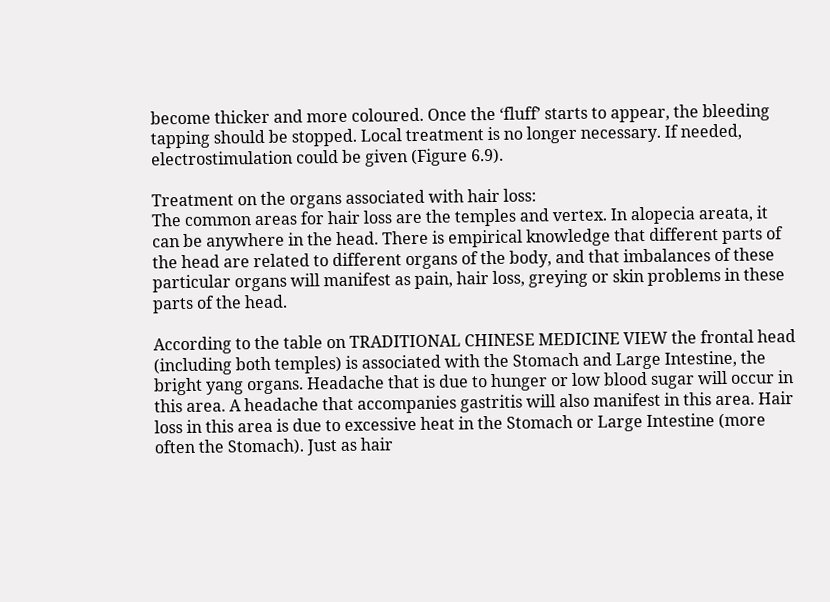become thicker and more coloured. Once the ‘fluff’ starts to appear, the bleeding tapping should be stopped. Local treatment is no longer necessary. If needed, electrostimulation could be given (Figure 6.9).

Treatment on the organs associated with hair loss:
The common areas for hair loss are the temples and vertex. In alopecia areata, it can be anywhere in the head. There is empirical knowledge that different parts of the head are related to different organs of the body, and that imbalances of these particular organs will manifest as pain, hair loss, greying or skin problems in these parts of the head.

According to the table on TRADITIONAL CHINESE MEDICINE VIEW the frontal head (including both temples) is associated with the Stomach and Large Intestine, the bright yang organs. Headache that is due to hunger or low blood sugar will occur in this area. A headache that accompanies gastritis will also manifest in this area. Hair loss in this area is due to excessive heat in the Stomach or Large Intestine (more often the Stomach). Just as hair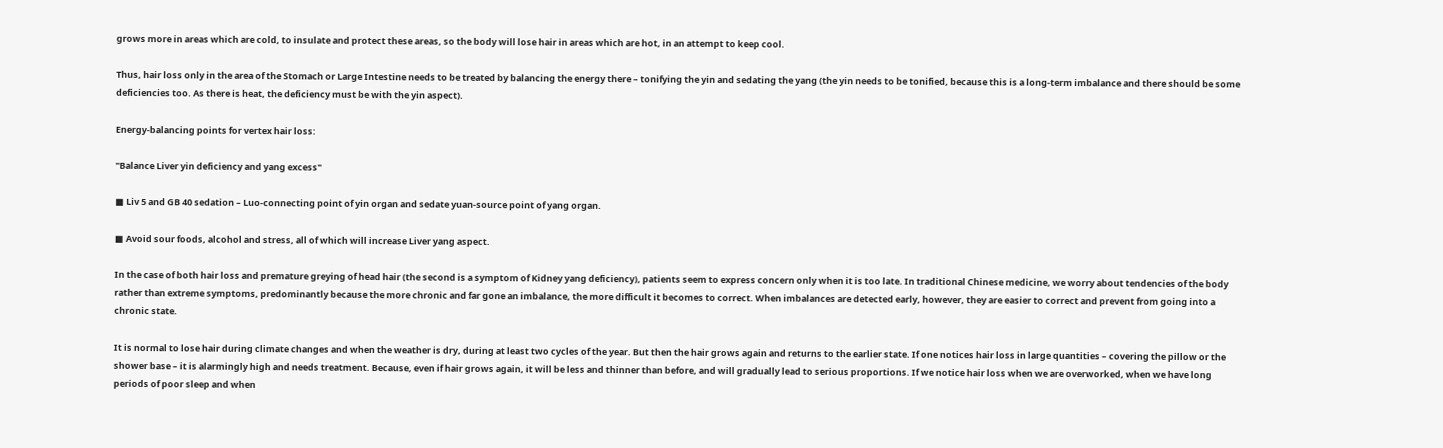grows more in areas which are cold, to insulate and protect these areas, so the body will lose hair in areas which are hot, in an attempt to keep cool.

Thus, hair loss only in the area of the Stomach or Large Intestine needs to be treated by balancing the energy there – tonifying the yin and sedating the yang (the yin needs to be tonified, because this is a long-term imbalance and there should be some deficiencies too. As there is heat, the deficiency must be with the yin aspect).

Energy-balancing points for vertex hair loss:

"Balance Liver yin deficiency and yang excess"

■ Liv 5 and GB 40 sedation – Luo-connecting point of yin organ and sedate yuan-source point of yang organ.

■ Avoid sour foods, alcohol and stress, all of which will increase Liver yang aspect.

In the case of both hair loss and premature greying of head hair (the second is a symptom of Kidney yang deficiency), patients seem to express concern only when it is too late. In traditional Chinese medicine, we worry about tendencies of the body rather than extreme symptoms, predominantly because the more chronic and far gone an imbalance, the more difficult it becomes to correct. When imbalances are detected early, however, they are easier to correct and prevent from going into a chronic state.

It is normal to lose hair during climate changes and when the weather is dry, during at least two cycles of the year. But then the hair grows again and returns to the earlier state. If one notices hair loss in large quantities – covering the pillow or the shower base – it is alarmingly high and needs treatment. Because, even if hair grows again, it will be less and thinner than before, and will gradually lead to serious proportions. If we notice hair loss when we are overworked, when we have long periods of poor sleep and when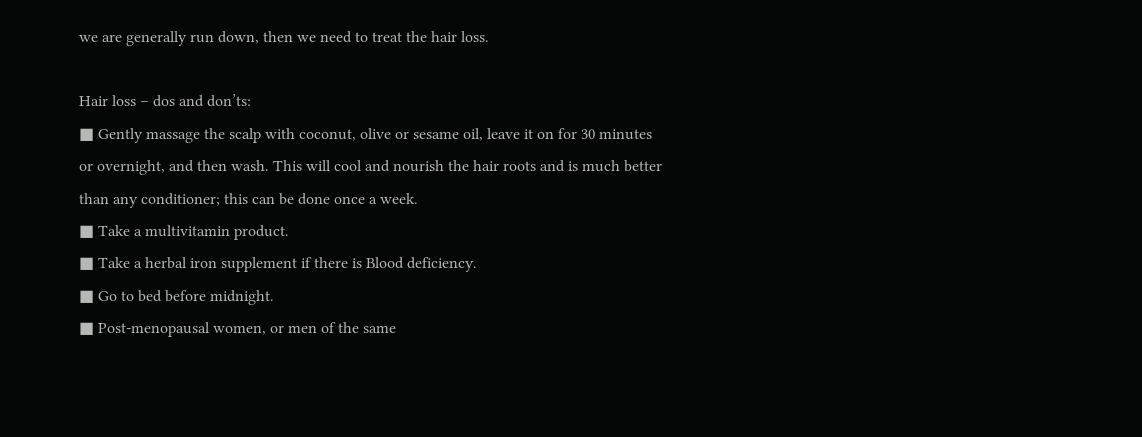we are generally run down, then we need to treat the hair loss.

Hair loss – dos and don’ts:
■ Gently massage the scalp with coconut, olive or sesame oil, leave it on for 30 minutes or overnight, and then wash. This will cool and nourish the hair roots and is much better than any conditioner; this can be done once a week.
■ Take a multivitamin product.
■ Take a herbal iron supplement if there is Blood deficiency.
■ Go to bed before midnight.
■ Post-menopausal women, or men of the same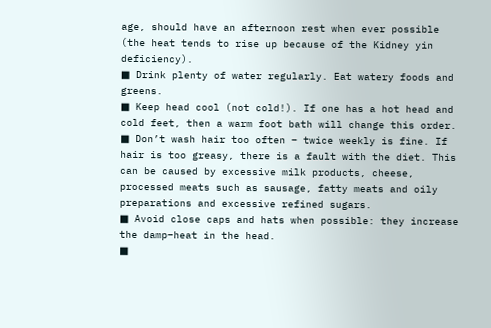age, should have an afternoon rest when ever possible (the heat tends to rise up because of the Kidney yin deficiency).
■ Drink plenty of water regularly. Eat watery foods and greens.
■ Keep head cool (not cold!). If one has a hot head and cold feet, then a warm foot bath will change this order.
■ Don’t wash hair too often – twice weekly is fine. If hair is too greasy, there is a fault with the diet. This can be caused by excessive milk products, cheese, processed meats such as sausage, fatty meats and oily preparations and excessive refined sugars.
■ Avoid close caps and hats when possible: they increase the damp–heat in the head.
■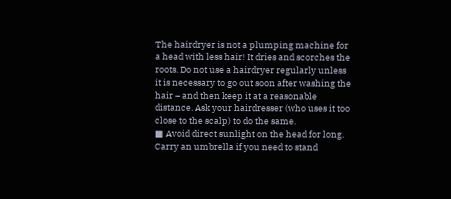The hairdryer is not a plumping machine for a head with less hair! It dries and scorches the roots. Do not use a hairdryer regularly unless it is necessary to go out soon after washing the hair – and then keep it at a reasonable distance. Ask your hairdresser (who uses it too close to the scalp) to do the same.
■ Avoid direct sunlight on the head for long. Carry an umbrella if you need to stand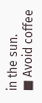in the sun.
■ Avoid coffee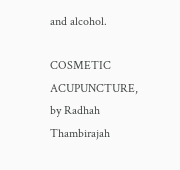and alcohol.

COSMETIC ACUPUNCTURE, by Radhah Thambirajah